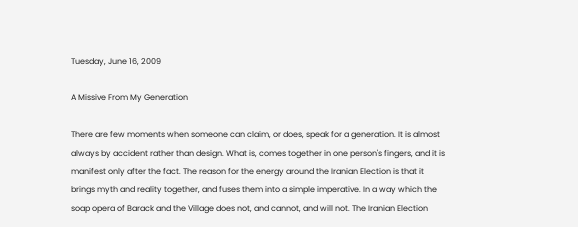Tuesday, June 16, 2009

A Missive From My Generation

There are few moments when someone can claim, or does, speak for a generation. It is almost always by accident rather than design. What is, comes together in one person's fingers, and it is manifest only after the fact. The reason for the energy around the Iranian Election is that it brings myth and reality together, and fuses them into a simple imperative. In a way which the soap opera of Barack and the Village does not, and cannot, and will not. The Iranian Election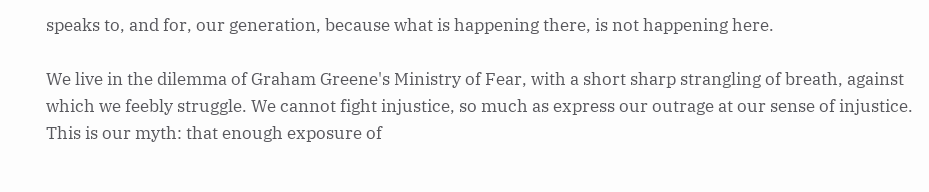speaks to, and for, our generation, because what is happening there, is not happening here.

We live in the dilemma of Graham Greene's Ministry of Fear, with a short sharp strangling of breath, against which we feebly struggle. We cannot fight injustice, so much as express our outrage at our sense of injustice. This is our myth: that enough exposure of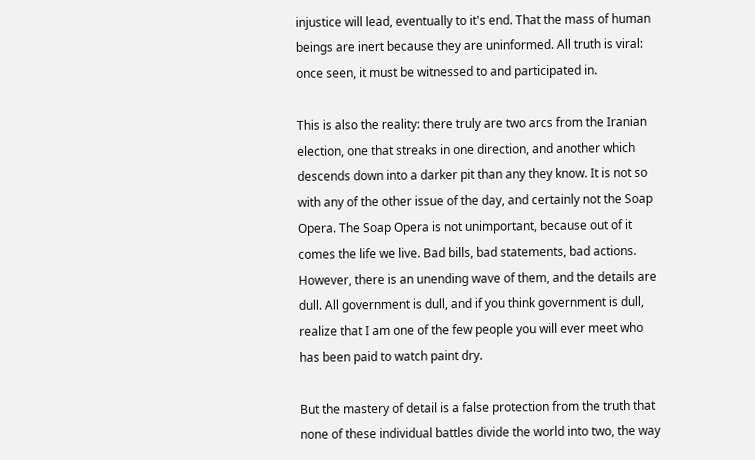injustice will lead, eventually to it's end. That the mass of human beings are inert because they are uninformed. All truth is viral: once seen, it must be witnessed to and participated in.

This is also the reality: there truly are two arcs from the Iranian election, one that streaks in one direction, and another which descends down into a darker pit than any they know. It is not so with any of the other issue of the day, and certainly not the Soap Opera. The Soap Opera is not unimportant, because out of it comes the life we live. Bad bills, bad statements, bad actions. However, there is an unending wave of them, and the details are dull. All government is dull, and if you think government is dull, realize that I am one of the few people you will ever meet who has been paid to watch paint dry.

But the mastery of detail is a false protection from the truth that none of these individual battles divide the world into two, the way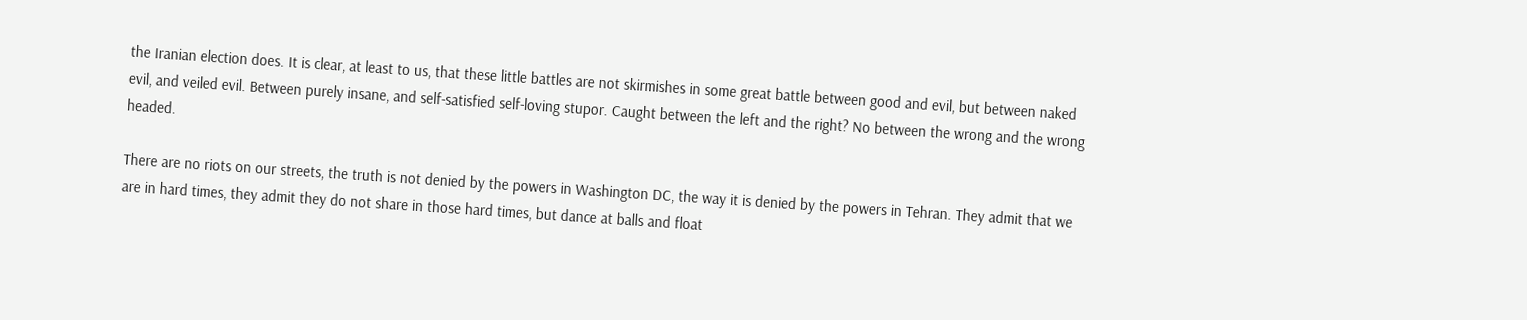the Iranian election does. It is clear, at least to us, that these little battles are not skirmishes in some great battle between good and evil, but between naked evil, and veiled evil. Between purely insane, and self-satisfied self-loving stupor. Caught between the left and the right? No between the wrong and the wrong headed.

There are no riots on our streets, the truth is not denied by the powers in Washington DC, the way it is denied by the powers in Tehran. They admit that we are in hard times, they admit they do not share in those hard times, but dance at balls and float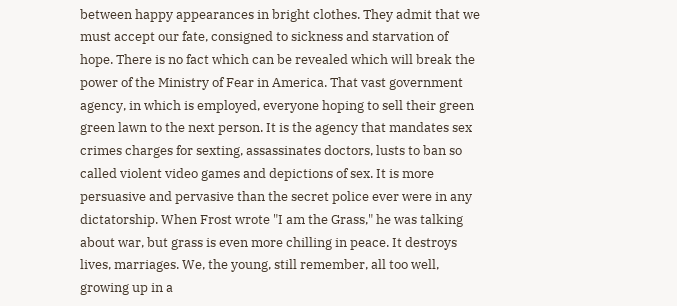between happy appearances in bright clothes. They admit that we must accept our fate, consigned to sickness and starvation of hope. There is no fact which can be revealed which will break the power of the Ministry of Fear in America. That vast government agency, in which is employed, everyone hoping to sell their green green lawn to the next person. It is the agency that mandates sex crimes charges for sexting, assassinates doctors, lusts to ban so called violent video games and depictions of sex. It is more persuasive and pervasive than the secret police ever were in any dictatorship. When Frost wrote "I am the Grass," he was talking about war, but grass is even more chilling in peace. It destroys lives, marriages. We, the young, still remember, all too well, growing up in a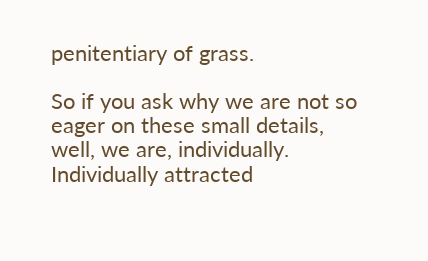penitentiary of grass.

So if you ask why we are not so eager on these small details, well, we are, individually. Individually attracted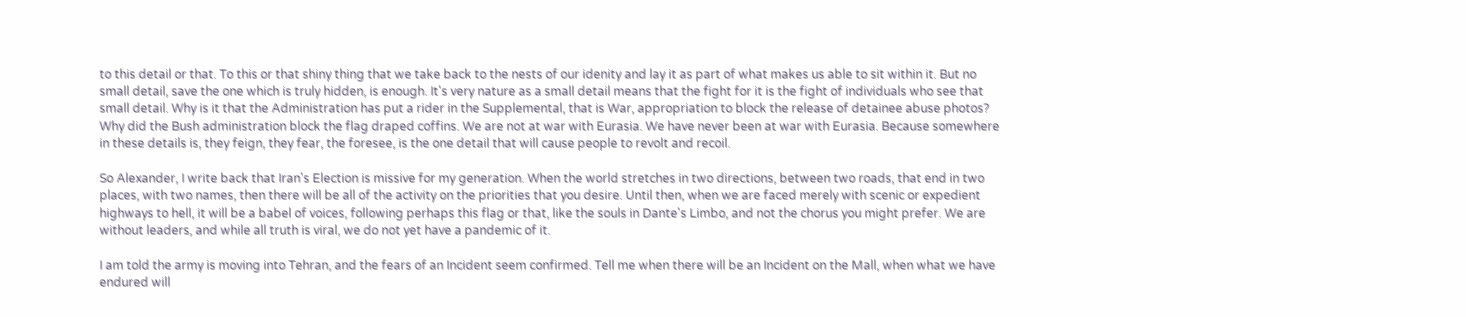to this detail or that. To this or that shiny thing that we take back to the nests of our idenity and lay it as part of what makes us able to sit within it. But no small detail, save the one which is truly hidden, is enough. It's very nature as a small detail means that the fight for it is the fight of individuals who see that small detail. Why is it that the Administration has put a rider in the Supplemental, that is War, appropriation to block the release of detainee abuse photos? Why did the Bush administration block the flag draped coffins. We are not at war with Eurasia. We have never been at war with Eurasia. Because somewhere in these details is, they feign, they fear, the foresee, is the one detail that will cause people to revolt and recoil.

So Alexander, I write back that Iran's Election is missive for my generation. When the world stretches in two directions, between two roads, that end in two places, with two names, then there will be all of the activity on the priorities that you desire. Until then, when we are faced merely with scenic or expedient highways to hell, it will be a babel of voices, following perhaps this flag or that, like the souls in Dante's Limbo, and not the chorus you might prefer. We are without leaders, and while all truth is viral, we do not yet have a pandemic of it.

I am told the army is moving into Tehran, and the fears of an Incident seem confirmed. Tell me when there will be an Incident on the Mall, when what we have endured will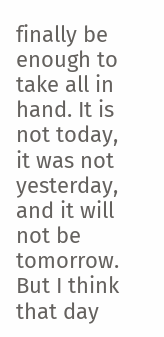finally be enough to take all in hand. It is not today, it was not yesterday, and it will not be tomorrow. But I think that day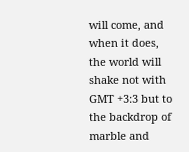will come, and when it does, the world will shake not with GMT +3:3 but to the backdrop of marble and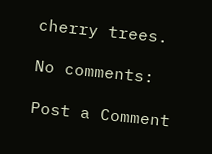cherry trees.

No comments:

Post a Comment